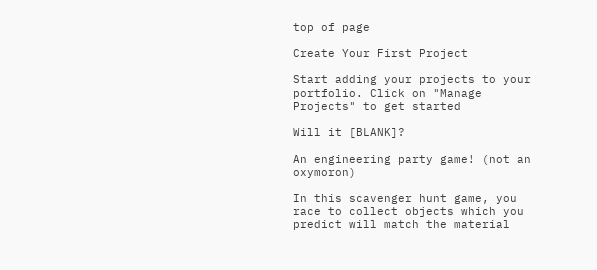top of page

Create Your First Project

Start adding your projects to your portfolio. Click on "Manage Projects" to get started

Will it [BLANK]?

An engineering party game! (not an oxymoron)

In this scavenger hunt game, you race to collect objects which you predict will match the material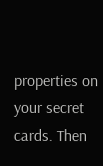properties on your secret cards. Then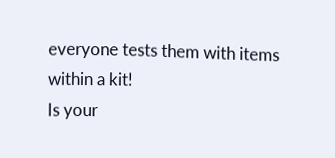everyone tests them with items within a kit!
Is your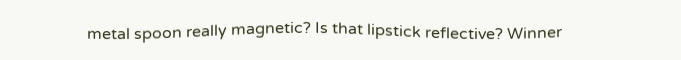metal spoon really magnetic? Is that lipstick reflective? Winner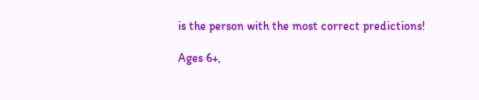is the person with the most correct predictions!

Ages 6+,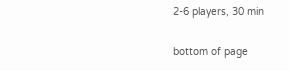2-6 players, 30 min

bottom of page